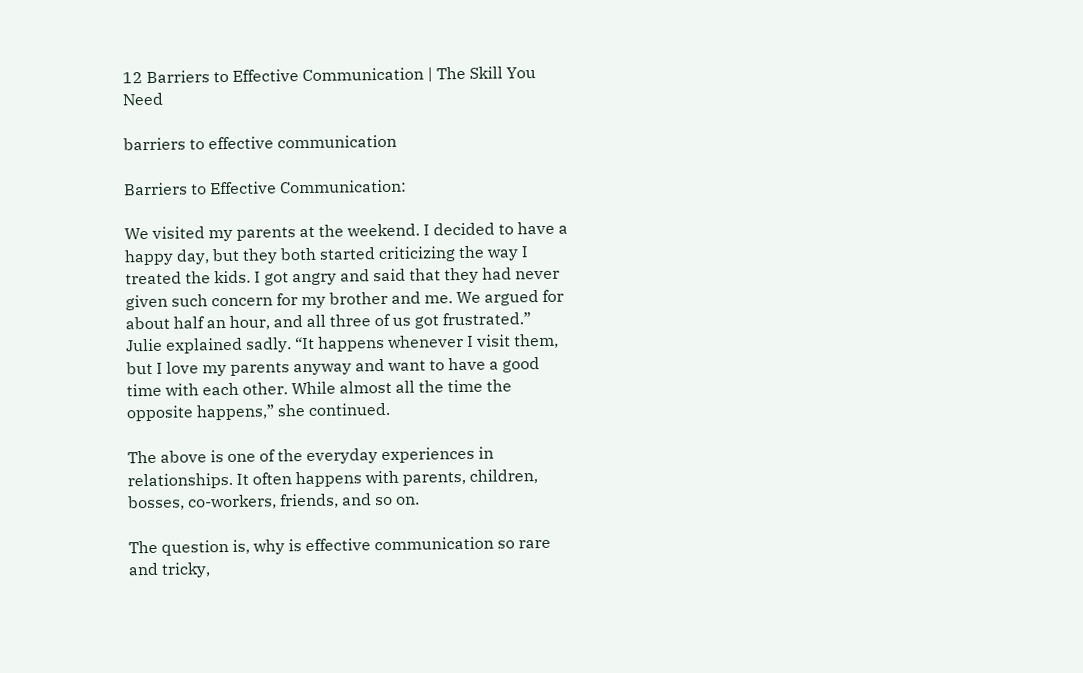12 Barriers to Effective Communication | The Skill You Need

barriers to effective communication

Barriers to Effective Communication:

We visited my parents at the weekend. I decided to have a happy day, but they both started criticizing the way I treated the kids. I got angry and said that they had never given such concern for my brother and me. We argued for about half an hour, and all three of us got frustrated.”  Julie explained sadly. “It happens whenever I visit them, but I love my parents anyway and want to have a good time with each other. While almost all the time the opposite happens,” she continued.

The above is one of the everyday experiences in relationships. It often happens with parents, children, bosses, co-workers, friends, and so on.

The question is, why is effective communication so rare and tricky,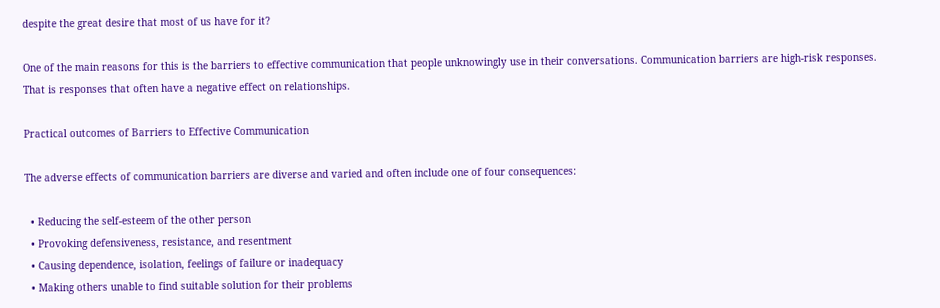despite the great desire that most of us have for it?

One of the main reasons for this is the barriers to effective communication that people unknowingly use in their conversations. Communication barriers are high-risk responses. That is responses that often have a negative effect on relationships.

Practical outcomes of Barriers to Effective Communication

The adverse effects of communication barriers are diverse and varied and often include one of four consequences:

  • Reducing the self-esteem of the other person
  • Provoking defensiveness, resistance, and resentment
  • Causing dependence, isolation, feelings of failure or inadequacy
  • Making others unable to find suitable solution for their problems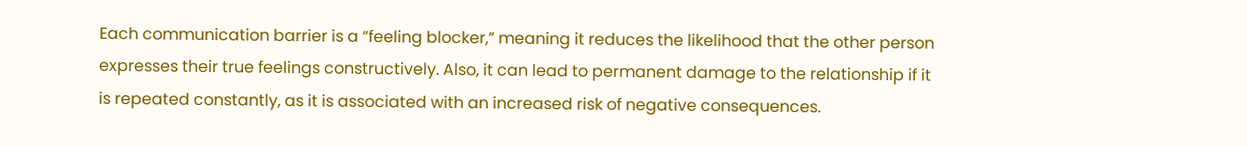Each communication barrier is a “feeling blocker,” meaning it reduces the likelihood that the other person expresses their true feelings constructively. Also, it can lead to permanent damage to the relationship if it is repeated constantly, as it is associated with an increased risk of negative consequences.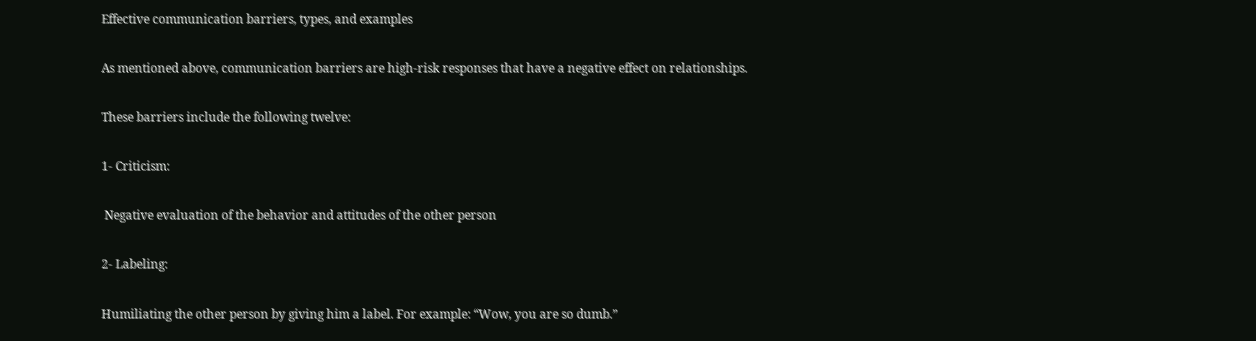Effective communication barriers, types, and examples

As mentioned above, communication barriers are high-risk responses that have a negative effect on relationships.

These barriers include the following twelve:

1- Criticism:

 Negative evaluation of the behavior and attitudes of the other person

2- Labeling:

Humiliating the other person by giving him a label. For example: “Wow, you are so dumb.”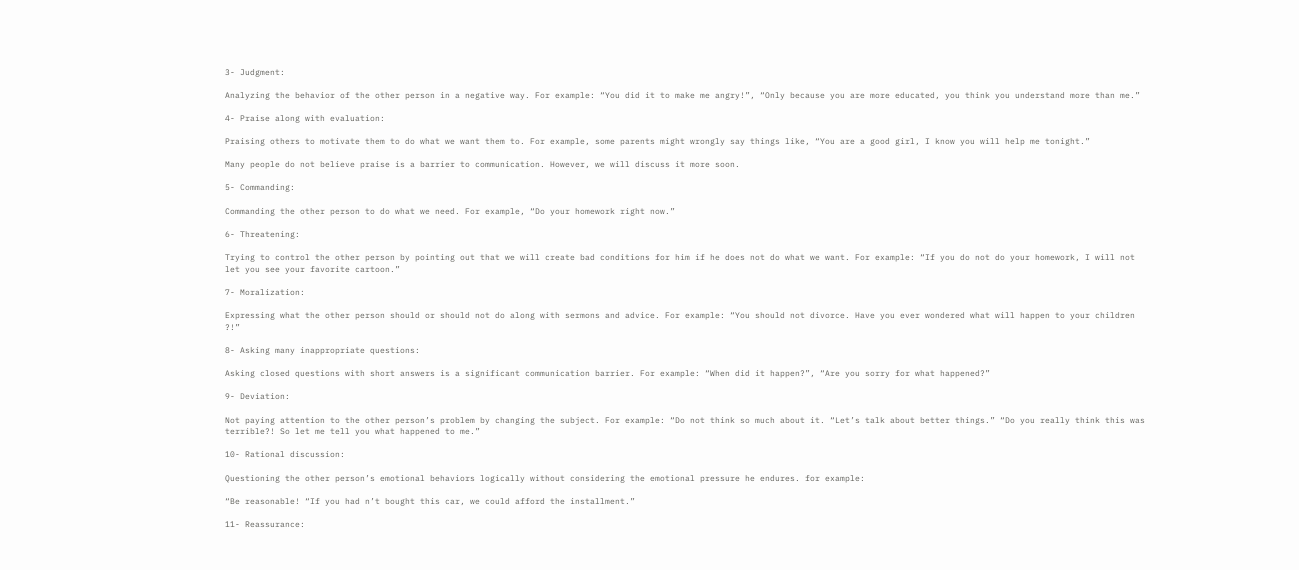3- Judgment:

Analyzing the behavior of the other person in a negative way. For example: “You did it to make me angry!”, “Only because you are more educated, you think you understand more than me.”

4- Praise along with evaluation:

Praising others to motivate them to do what we want them to. For example, some parents might wrongly say things like, “You are a good girl, I know you will help me tonight.”

Many people do not believe praise is a barrier to communication. However, we will discuss it more soon.

5- Commanding:

Commanding the other person to do what we need. For example, “Do your homework right now.”

6- Threatening:

Trying to control the other person by pointing out that we will create bad conditions for him if he does not do what we want. For example: “If you do not do your homework, I will not let you see your favorite cartoon.”

7- Moralization:

Expressing what the other person should or should not do along with sermons and advice. For example: “You should not divorce. Have you ever wondered what will happen to your children ?!”

8- Asking many inappropriate questions:

Asking closed questions with short answers is a significant communication barrier. For example: “When did it happen?”, “Are you sorry for what happened?”

9- Deviation:

Not paying attention to the other person’s problem by changing the subject. For example: “Do not think so much about it. “Let’s talk about better things.” “Do you really think this was terrible?! So let me tell you what happened to me.”

10- Rational discussion:

Questioning the other person’s emotional behaviors logically without considering the emotional pressure he endures. for example:

“Be reasonable! “If you had n’t bought this car, we could afford the installment.”

11- Reassurance: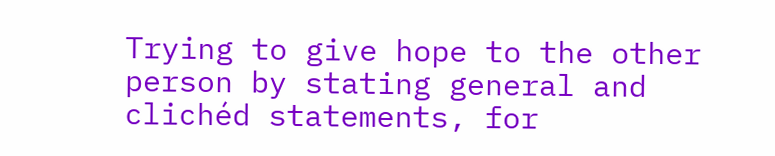Trying to give hope to the other person by stating general and clichéd statements, for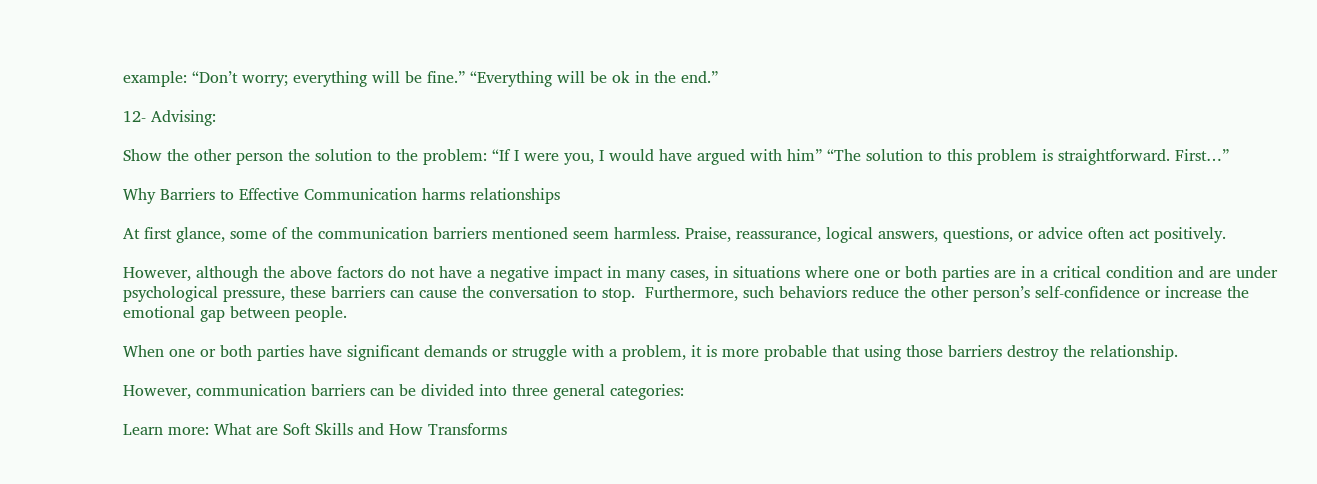example: “Don’t worry; everything will be fine.” “Everything will be ok in the end.”

12- Advising:

Show the other person the solution to the problem: “If I were you, I would have argued with him” “The solution to this problem is straightforward. First…”

Why Barriers to Effective Communication harms relationships

At first glance, some of the communication barriers mentioned seem harmless. Praise, reassurance, logical answers, questions, or advice often act positively.

However, although the above factors do not have a negative impact in many cases, in situations where one or both parties are in a critical condition and are under psychological pressure, these barriers can cause the conversation to stop.  Furthermore, such behaviors reduce the other person’s self-confidence or increase the emotional gap between people.

When one or both parties have significant demands or struggle with a problem, it is more probable that using those barriers destroy the relationship.

However, communication barriers can be divided into three general categories:

Learn more: What are Soft Skills and How Transforms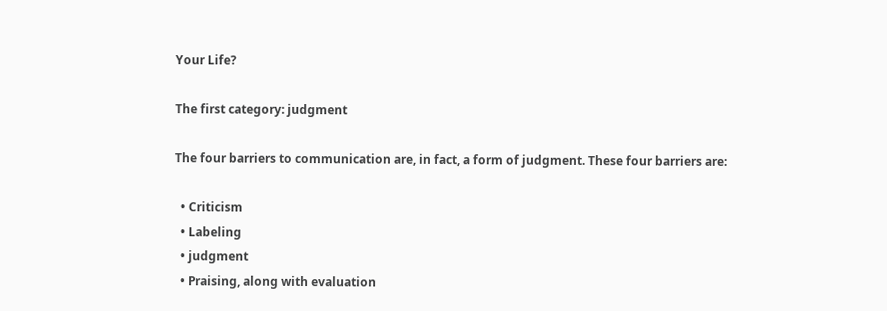Your Life?

The first category: judgment

The four barriers to communication are, in fact, a form of judgment. These four barriers are:

  • Criticism
  • Labeling
  • judgment
  • Praising, along with evaluation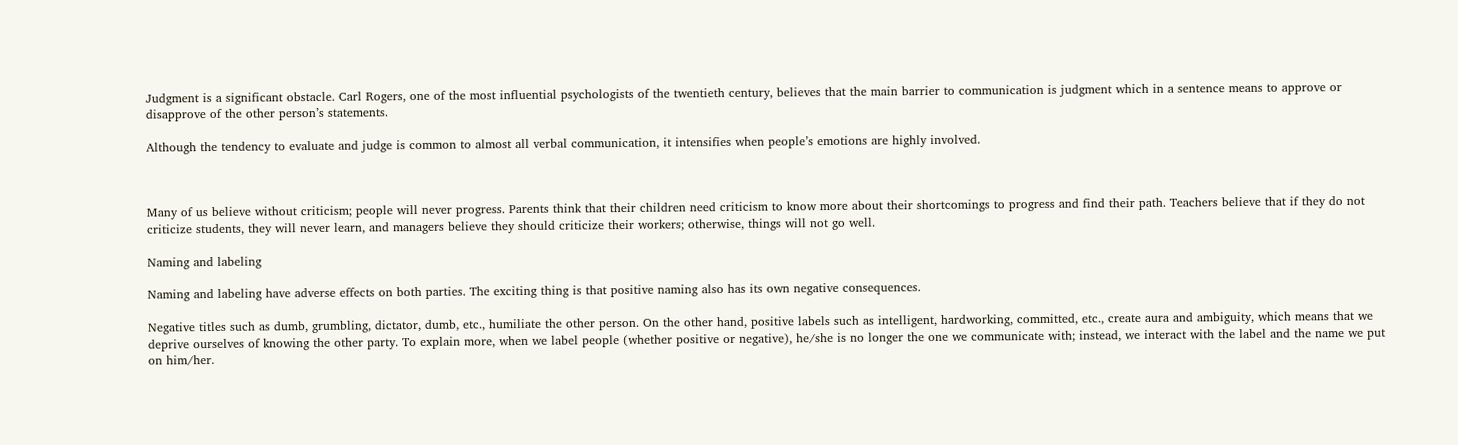Judgment is a significant obstacle. Carl Rogers, one of the most influential psychologists of the twentieth century, believes that the main barrier to communication is judgment which in a sentence means to approve or disapprove of the other person’s statements.

Although the tendency to evaluate and judge is common to almost all verbal communication, it intensifies when people’s emotions are highly involved.



Many of us believe without criticism; people will never progress. Parents think that their children need criticism to know more about their shortcomings to progress and find their path. Teachers believe that if they do not criticize students, they will never learn, and managers believe they should criticize their workers; otherwise, things will not go well.

Naming and labeling

Naming and labeling have adverse effects on both parties. The exciting thing is that positive naming also has its own negative consequences.

Negative titles such as dumb, grumbling, dictator, dumb, etc., humiliate the other person. On the other hand, positive labels such as intelligent, hardworking, committed, etc., create aura and ambiguity, which means that we deprive ourselves of knowing the other party. To explain more, when we label people (whether positive or negative), he/she is no longer the one we communicate with; instead, we interact with the label and the name we put on him/her.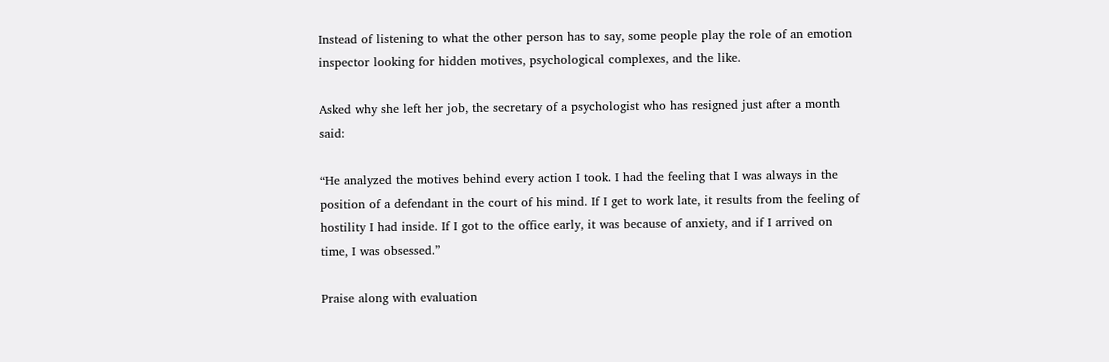Instead of listening to what the other person has to say, some people play the role of an emotion inspector looking for hidden motives, psychological complexes, and the like.

Asked why she left her job, the secretary of a psychologist who has resigned just after a month said:

“He analyzed the motives behind every action I took. I had the feeling that I was always in the position of a defendant in the court of his mind. If I get to work late, it results from the feeling of hostility I had inside. If I got to the office early, it was because of anxiety, and if I arrived on time, I was obsessed.”

Praise along with evaluation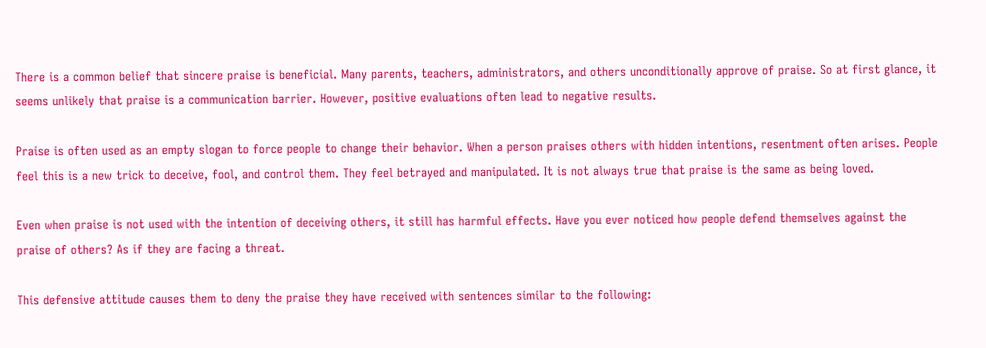There is a common belief that sincere praise is beneficial. Many parents, teachers, administrators, and others unconditionally approve of praise. So at first glance, it seems unlikely that praise is a communication barrier. However, positive evaluations often lead to negative results.

Praise is often used as an empty slogan to force people to change their behavior. When a person praises others with hidden intentions, resentment often arises. People feel this is a new trick to deceive, fool, and control them. They feel betrayed and manipulated. It is not always true that praise is the same as being loved.

Even when praise is not used with the intention of deceiving others, it still has harmful effects. Have you ever noticed how people defend themselves against the praise of others? As if they are facing a threat.

This defensive attitude causes them to deny the praise they have received with sentences similar to the following: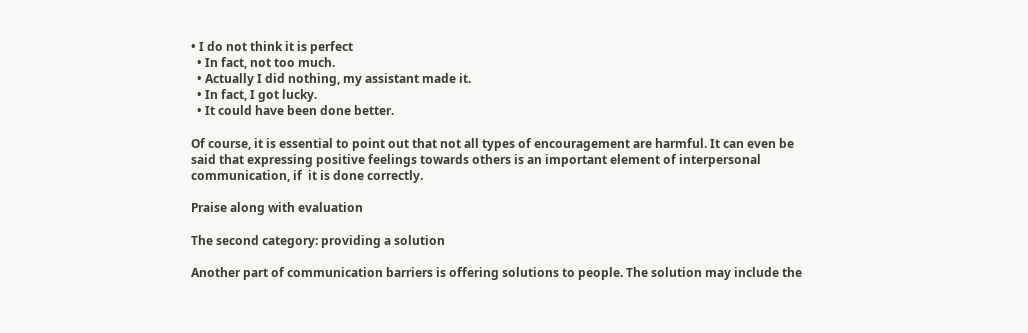• I do not think it is perfect
  • In fact, not too much.
  • Actually I did nothing, my assistant made it.
  • In fact, I got lucky.
  • It could have been done better.

Of course, it is essential to point out that not all types of encouragement are harmful. It can even be said that expressing positive feelings towards others is an important element of interpersonal communication, if  it is done correctly.

Praise along with evaluation

The second category: providing a solution

Another part of communication barriers is offering solutions to people. The solution may include the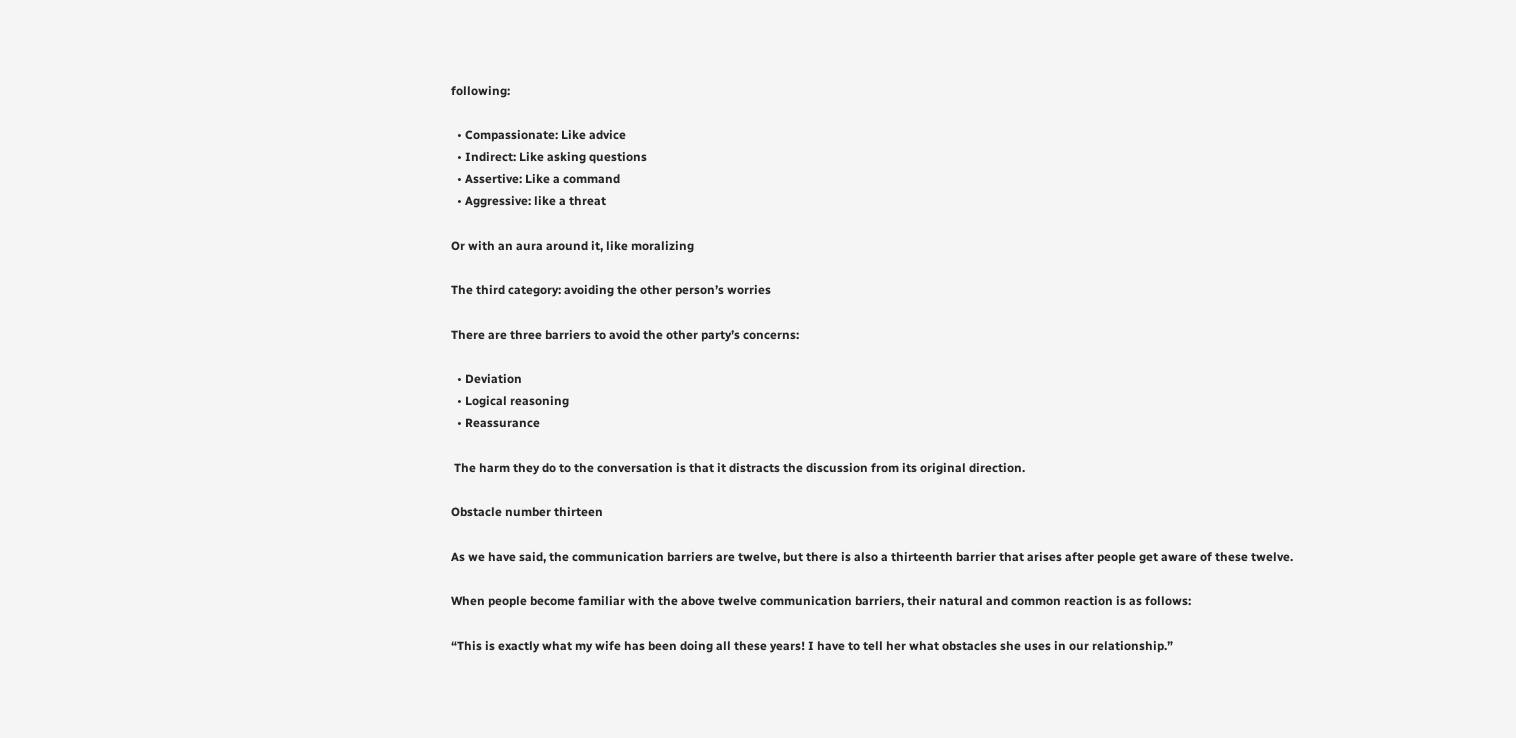following:

  • Compassionate: Like advice
  • Indirect: Like asking questions
  • Assertive: Like a command
  • Aggressive: like a threat

Or with an aura around it, like moralizing

The third category: avoiding the other person’s worries

There are three barriers to avoid the other party’s concerns:

  • Deviation
  • Logical reasoning
  • Reassurance

 The harm they do to the conversation is that it distracts the discussion from its original direction.

Obstacle number thirteen

As we have said, the communication barriers are twelve, but there is also a thirteenth barrier that arises after people get aware of these twelve.

When people become familiar with the above twelve communication barriers, their natural and common reaction is as follows:

“This is exactly what my wife has been doing all these years! I have to tell her what obstacles she uses in our relationship.”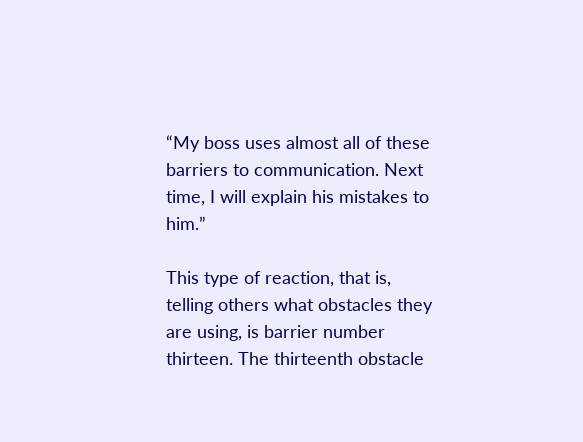“My boss uses almost all of these barriers to communication. Next time, I will explain his mistakes to him.”

This type of reaction, that is, telling others what obstacles they are using, is barrier number thirteen. The thirteenth obstacle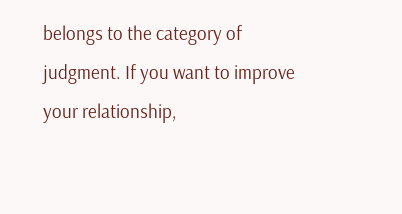belongs to the category of judgment. If you want to improve your relationship,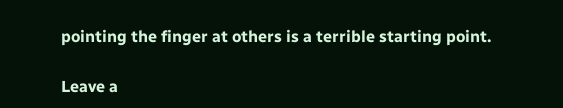pointing the finger at others is a terrible starting point.

Leave a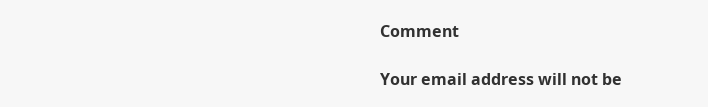Comment

Your email address will not be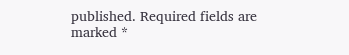published. Required fields are marked *